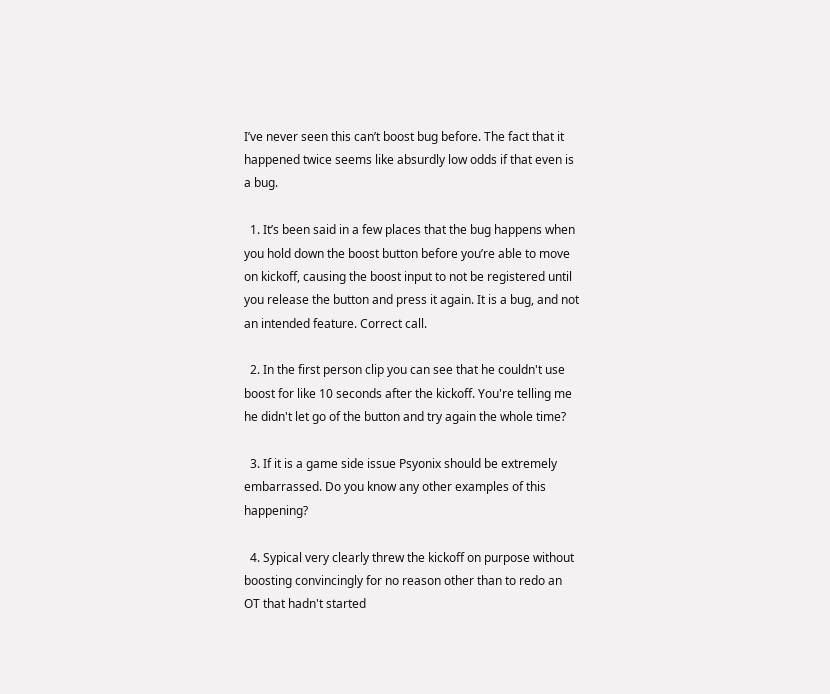I’ve never seen this can’t boost bug before. The fact that it happened twice seems like absurdly low odds if that even is a bug.

  1. It’s been said in a few places that the bug happens when you hold down the boost button before you’re able to move on kickoff, causing the boost input to not be registered until you release the button and press it again. It is a bug, and not an intended feature. Correct call.

  2. In the first person clip you can see that he couldn't use boost for like 10 seconds after the kickoff. You're telling me he didn't let go of the button and try again the whole time?

  3. If it is a game side issue Psyonix should be extremely embarrassed. Do you know any other examples of this happening?

  4. Sypical very clearly threw the kickoff on purpose without boosting convincingly for no reason other than to redo an OT that hadn't started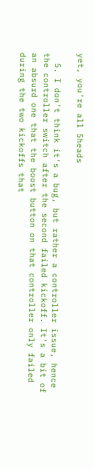yet, you're all 5heads

  5. I don't think it's a bug, but rather a controller issue, hence the controller switch after the second failed kickoff. It's a bit of an absurd one that the boost button on that controller only failed during the two kickoffs that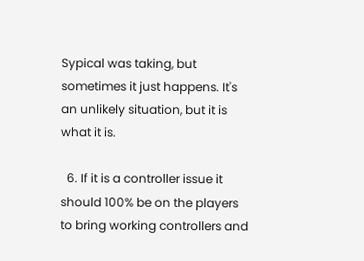Sypical was taking, but sometimes it just happens. It's an unlikely situation, but it is what it is.

  6. If it is a controller issue it should 100% be on the players to bring working controllers and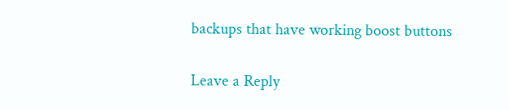backups that have working boost buttons

Leave a Reply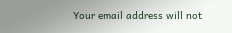Your email address will not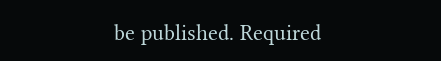be published. Required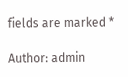fields are marked *

Author: admin